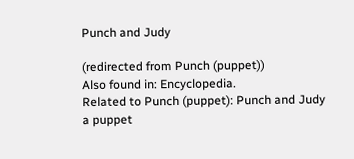Punch and Judy

(redirected from Punch (puppet))
Also found in: Encyclopedia.
Related to Punch (puppet): Punch and Judy
a puppet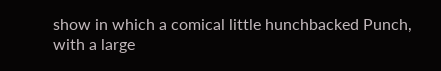show in which a comical little hunchbacked Punch, with a large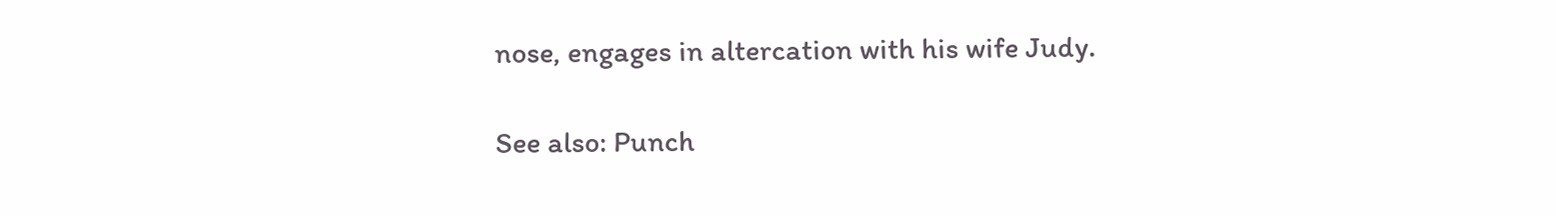nose, engages in altercation with his wife Judy.

See also: Punch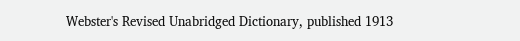Webster's Revised Unabridged Dictionary, published 1913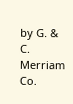by G. & C. Merriam Co.